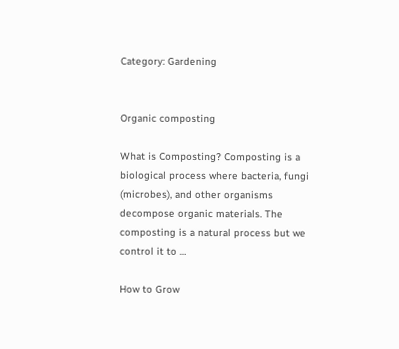Category: Gardening


Organic composting

What is Composting? Composting is a biological process where bacteria, fungi (microbes), and other organisms decompose organic materials. The composting is a natural process but we control it to …

How to Grow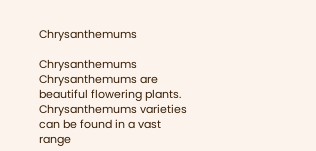Chrysanthemums

Chrysanthemums Chrysanthemums are beautiful flowering plants. Chrysanthemums varieties can be found in a vast range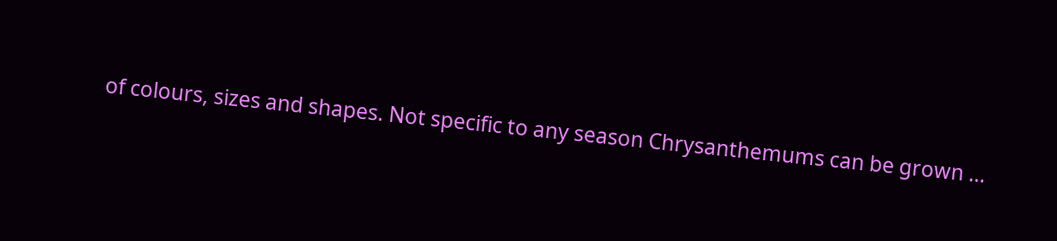of colours, sizes and shapes. Not specific to any season Chrysanthemums can be grown …